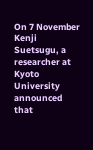On 7 November Kenji Suetsugu, a researcher at Kyoto University announced that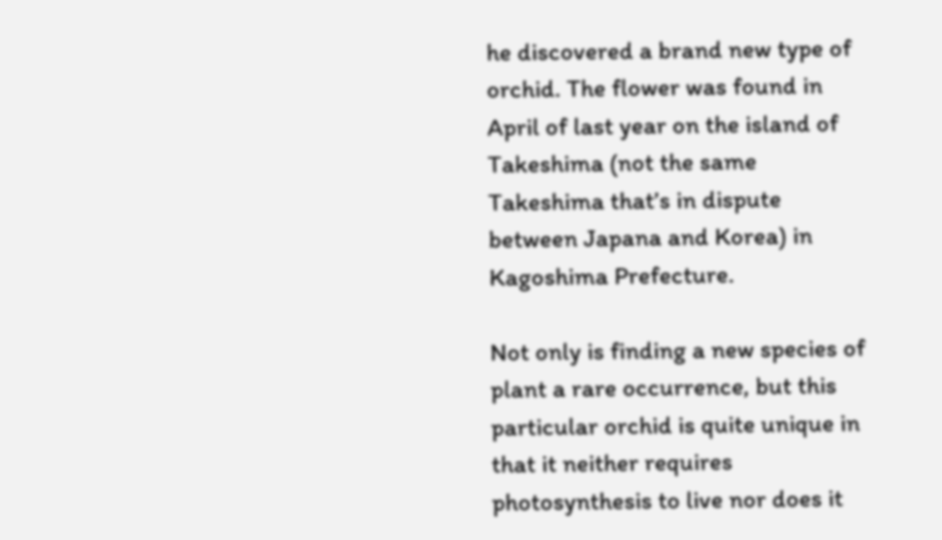he discovered a brand new type of orchid. The flower was found in April of last year on the island of Takeshima (not the same Takeshima that’s in dispute between Japana and Korea) in Kagoshima Prefecture.

Not only is finding a new species of plant a rare occurrence, but this particular orchid is quite unique in that it neither requires photosynthesis to live nor does it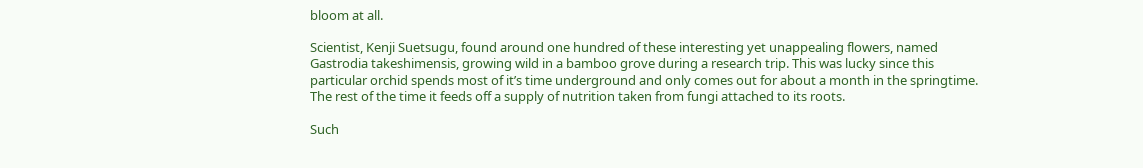bloom at all.

Scientist, Kenji Suetsugu, found around one hundred of these interesting yet unappealing flowers, named Gastrodia takeshimensis, growing wild in a bamboo grove during a research trip. This was lucky since this particular orchid spends most of it’s time underground and only comes out for about a month in the springtime. The rest of the time it feeds off a supply of nutrition taken from fungi attached to its roots.

Such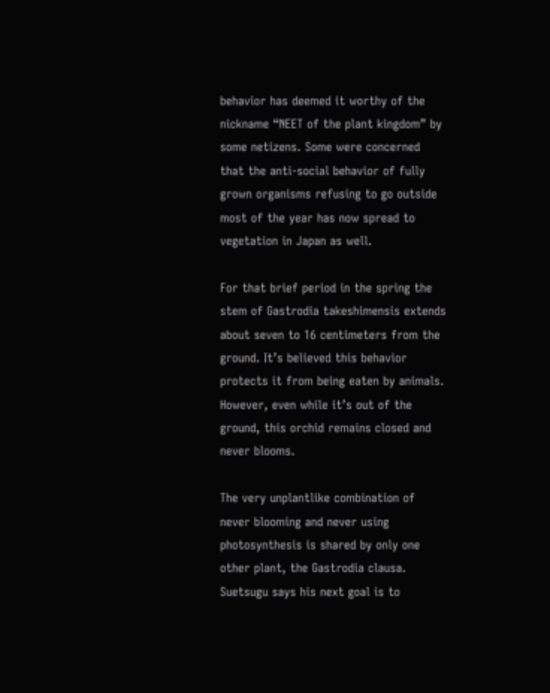behavior has deemed it worthy of the nickname “NEET of the plant kingdom” by some netizens. Some were concerned that the anti-social behavior of fully grown organisms refusing to go outside most of the year has now spread to vegetation in Japan as well.

For that brief period in the spring the stem of Gastrodia takeshimensis extends about seven to 16 centimeters from the ground. It’s believed this behavior protects it from being eaten by animals. However, even while it’s out of the ground, this orchid remains closed and never blooms.

The very unplantlike combination of never blooming and never using photosynthesis is shared by only one other plant, the Gastrodia clausa. Suetsugu says his next goal is to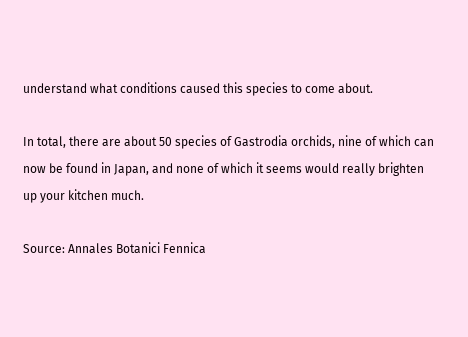understand what conditions caused this species to come about.

In total, there are about 50 species of Gastrodia orchids, nine of which can now be found in Japan, and none of which it seems would really brighten up your kitchen much.

Source: Annales Botanici Fennica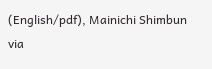(English/pdf), Mainichi Shimbun via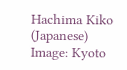Hachima Kiko (Japanese)
Image: Kyoto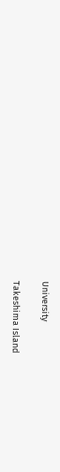University

Takeshima Island